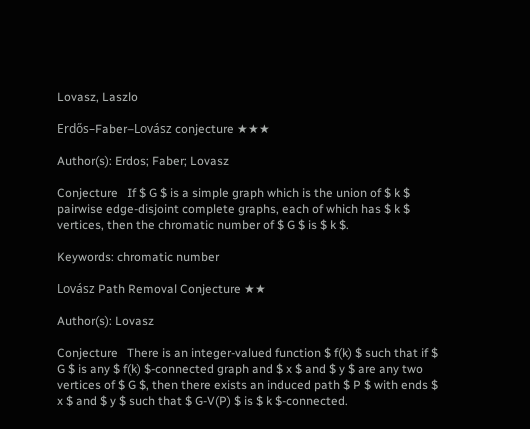Lovasz, Laszlo

Erdős–Faber–Lovász conjecture ★★★

Author(s): Erdos; Faber; Lovasz

Conjecture   If $ G $ is a simple graph which is the union of $ k $ pairwise edge-disjoint complete graphs, each of which has $ k $ vertices, then the chromatic number of $ G $ is $ k $.

Keywords: chromatic number

Lovász Path Removal Conjecture ★★

Author(s): Lovasz

Conjecture   There is an integer-valued function $ f(k) $ such that if $ G $ is any $ f(k) $-connected graph and $ x $ and $ y $ are any two vertices of $ G $, then there exists an induced path $ P $ with ends $ x $ and $ y $ such that $ G-V(P) $ is $ k $-connected.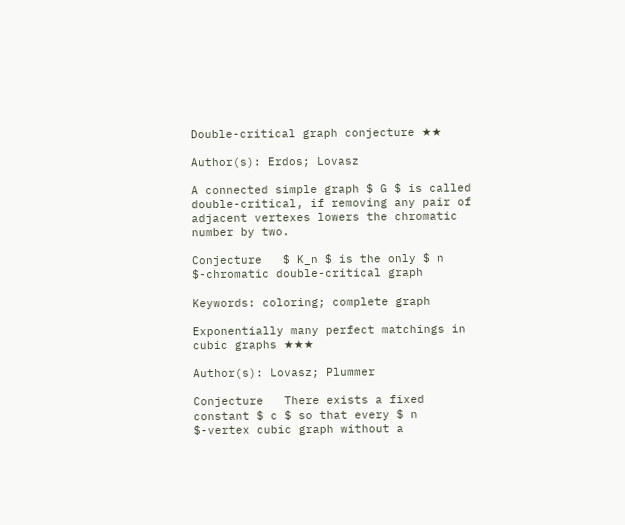Double-critical graph conjecture ★★

Author(s): Erdos; Lovasz

A connected simple graph $ G $ is called double-critical, if removing any pair of adjacent vertexes lowers the chromatic number by two.

Conjecture   $ K_n $ is the only $ n $-chromatic double-critical graph

Keywords: coloring; complete graph

Exponentially many perfect matchings in cubic graphs ★★★

Author(s): Lovasz; Plummer

Conjecture   There exists a fixed constant $ c $ so that every $ n $-vertex cubic graph without a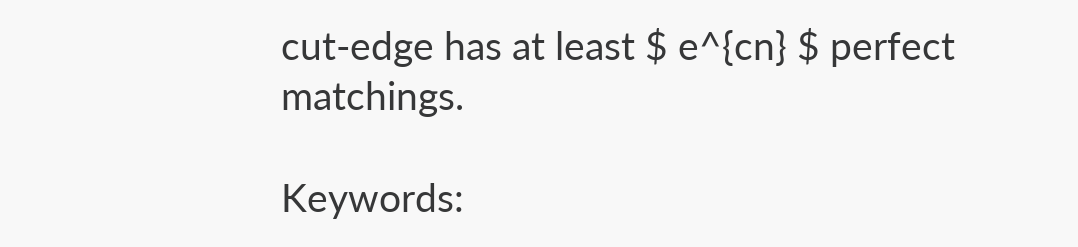cut-edge has at least $ e^{cn} $ perfect matchings.

Keywords: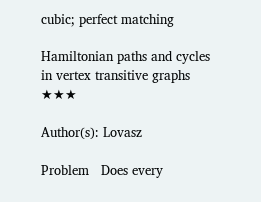cubic; perfect matching

Hamiltonian paths and cycles in vertex transitive graphs ★★★

Author(s): Lovasz

Problem   Does every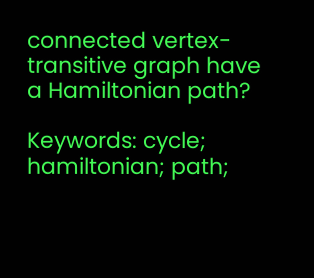connected vertex-transitive graph have a Hamiltonian path?

Keywords: cycle; hamiltonian; path;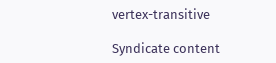vertex-transitive

Syndicate content